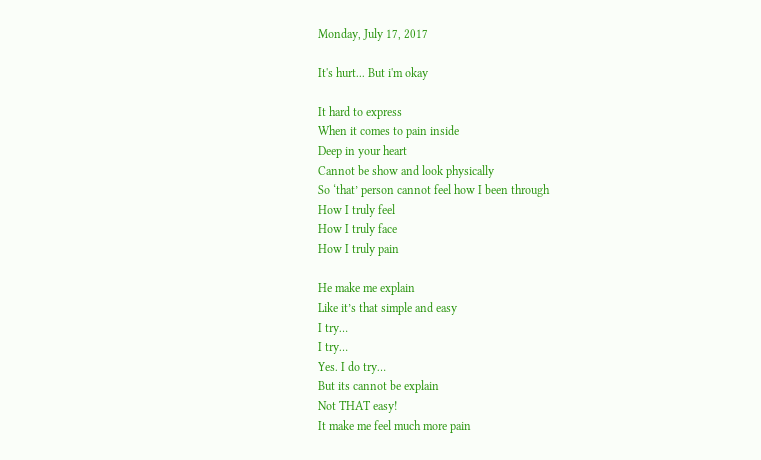Monday, July 17, 2017

It's hurt... But i'm okay

It hard to express
When it comes to pain inside
Deep in your heart
Cannot be show and look physically
So ‘that’ person cannot feel how I been through
How I truly feel
How I truly face
How I truly pain

He make me explain
Like it’s that simple and easy
I try…
I try…
Yes. I do try…
But its cannot be explain
Not THAT easy!
It make me feel much more pain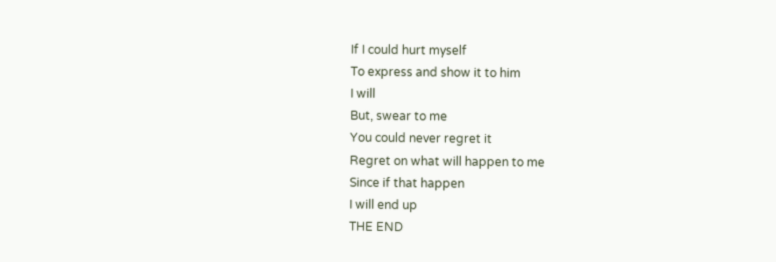If I could hurt myself
To express and show it to him
I will
But, swear to me
You could never regret it
Regret on what will happen to me
Since if that happen
I will end up
THE END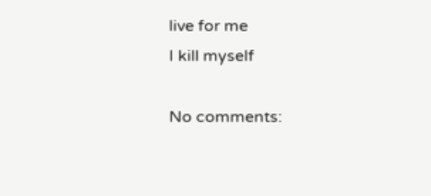live for me
I kill myself

No comments: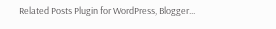Related Posts Plugin for WordPress, Blogger...